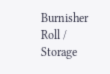Burnisher Roll / Storage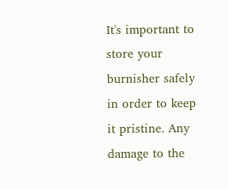It's important to store your burnisher safely in order to keep it pristine. Any damage to the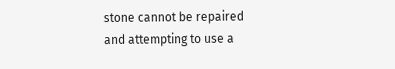stone cannot be repaired and attempting to use a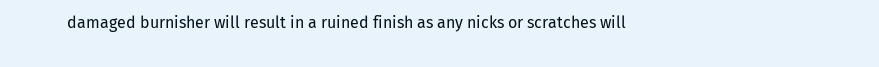damaged burnisher will result in a ruined finish as any nicks or scratches will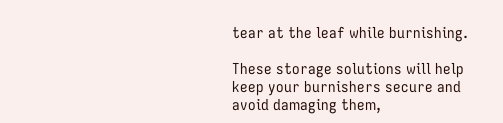tear at the leaf while burnishing.

These storage solutions will help keep your burnishers secure and avoid damaging them,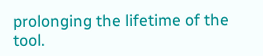prolonging the lifetime of the tool.